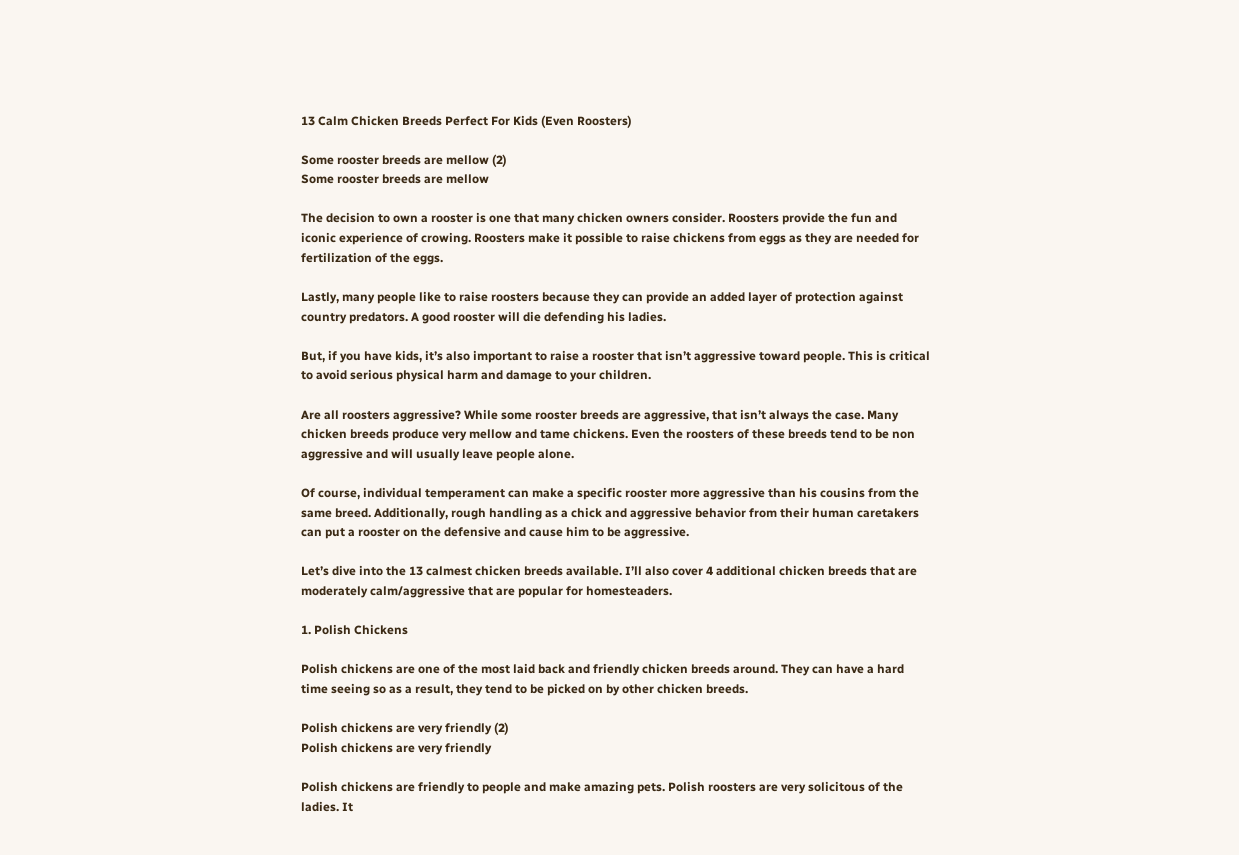13 Calm Chicken Breeds Perfect For Kids (Even Roosters)

Some rooster breeds are mellow (2)
Some rooster breeds are mellow

The decision to own a rooster is one that many chicken owners consider. Roosters provide the fun and iconic experience of crowing. Roosters make it possible to raise chickens from eggs as they are needed for fertilization of the eggs.

Lastly, many people like to raise roosters because they can provide an added layer of protection against country predators. A good rooster will die defending his ladies.

But, if you have kids, it’s also important to raise a rooster that isn’t aggressive toward people. This is critical to avoid serious physical harm and damage to your children.

Are all roosters aggressive? While some rooster breeds are aggressive, that isn’t always the case. Many chicken breeds produce very mellow and tame chickens. Even the roosters of these breeds tend to be non aggressive and will usually leave people alone.

Of course, individual temperament can make a specific rooster more aggressive than his cousins from the same breed. Additionally, rough handling as a chick and aggressive behavior from their human caretakers can put a rooster on the defensive and cause him to be aggressive.

Let’s dive into the 13 calmest chicken breeds available. I’ll also cover 4 additional chicken breeds that are moderately calm/aggressive that are popular for homesteaders.

1. Polish Chickens

Polish chickens are one of the most laid back and friendly chicken breeds around. They can have a hard time seeing so as a result, they tend to be picked on by other chicken breeds.

Polish chickens are very friendly (2)
Polish chickens are very friendly

Polish chickens are friendly to people and make amazing pets. Polish roosters are very solicitous of the ladies. It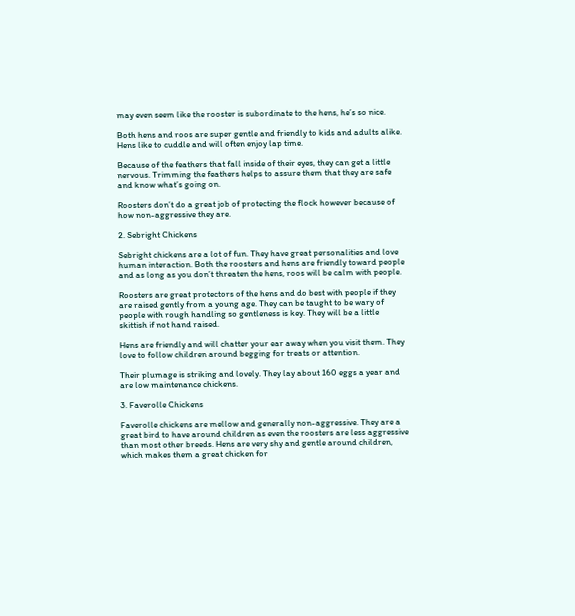may even seem like the rooster is subordinate to the hens, he’s so nice.

Both hens and roos are super gentle and friendly to kids and adults alike. Hens like to cuddle and will often enjoy lap time.

Because of the feathers that fall inside of their eyes, they can get a little nervous. Trimming the feathers helps to assure them that they are safe and know what’s going on.

Roosters don’t do a great job of protecting the flock however because of how non-aggressive they are.

2. Sebright Chickens

Sebright chickens are a lot of fun. They have great personalities and love human interaction. Both the roosters and hens are friendly toward people and as long as you don’t threaten the hens, roos will be calm with people.

Roosters are great protectors of the hens and do best with people if they are raised gently from a young age. They can be taught to be wary of people with rough handling so gentleness is key. They will be a little skittish if not hand raised.

Hens are friendly and will chatter your ear away when you visit them. They love to follow children around begging for treats or attention.

Their plumage is striking and lovely. They lay about 160 eggs a year and are low maintenance chickens.

3. Faverolle Chickens

Faverolle chickens are mellow and generally non-aggressive. They are a great bird to have around children as even the roosters are less aggressive than most other breeds. Hens are very shy and gentle around children, which makes them a great chicken for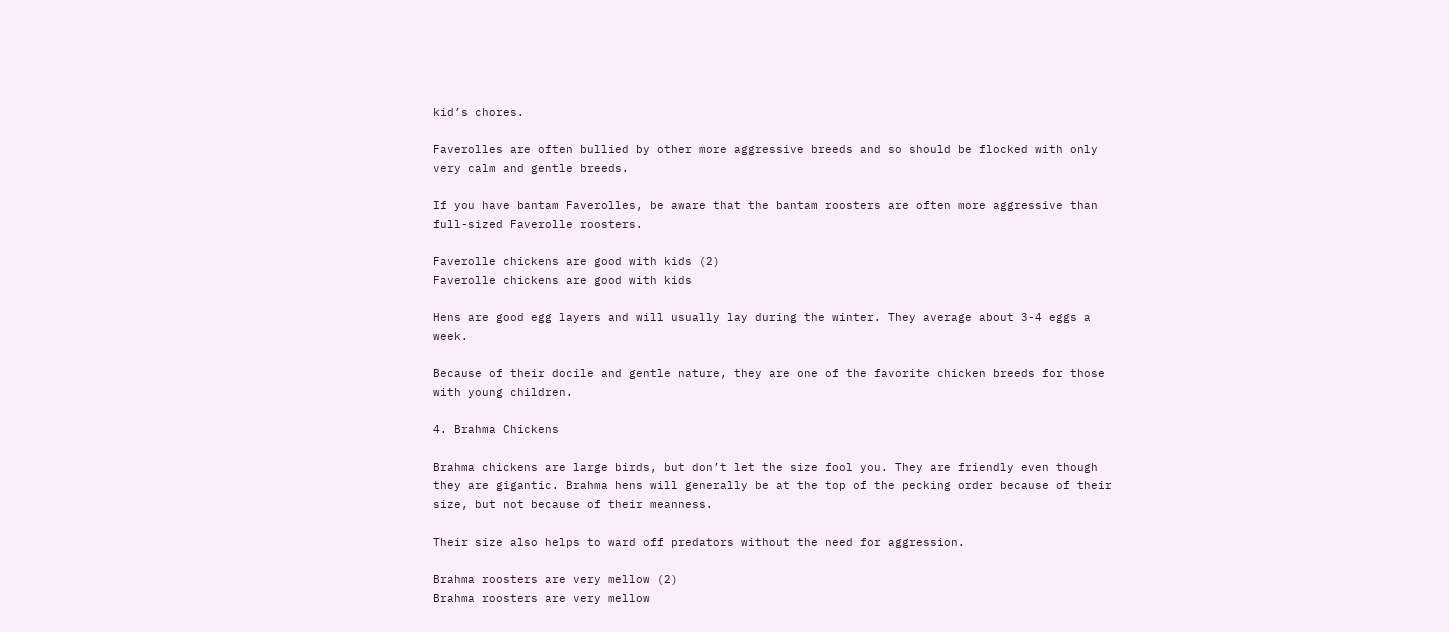kid’s chores.

Faverolles are often bullied by other more aggressive breeds and so should be flocked with only very calm and gentle breeds.

If you have bantam Faverolles, be aware that the bantam roosters are often more aggressive than full-sized Faverolle roosters.

Faverolle chickens are good with kids (2)
Faverolle chickens are good with kids

Hens are good egg layers and will usually lay during the winter. They average about 3-4 eggs a week.

Because of their docile and gentle nature, they are one of the favorite chicken breeds for those with young children.

4. Brahma Chickens

Brahma chickens are large birds, but don’t let the size fool you. They are friendly even though they are gigantic. Brahma hens will generally be at the top of the pecking order because of their size, but not because of their meanness.

Their size also helps to ward off predators without the need for aggression.

Brahma roosters are very mellow (2)
Brahma roosters are very mellow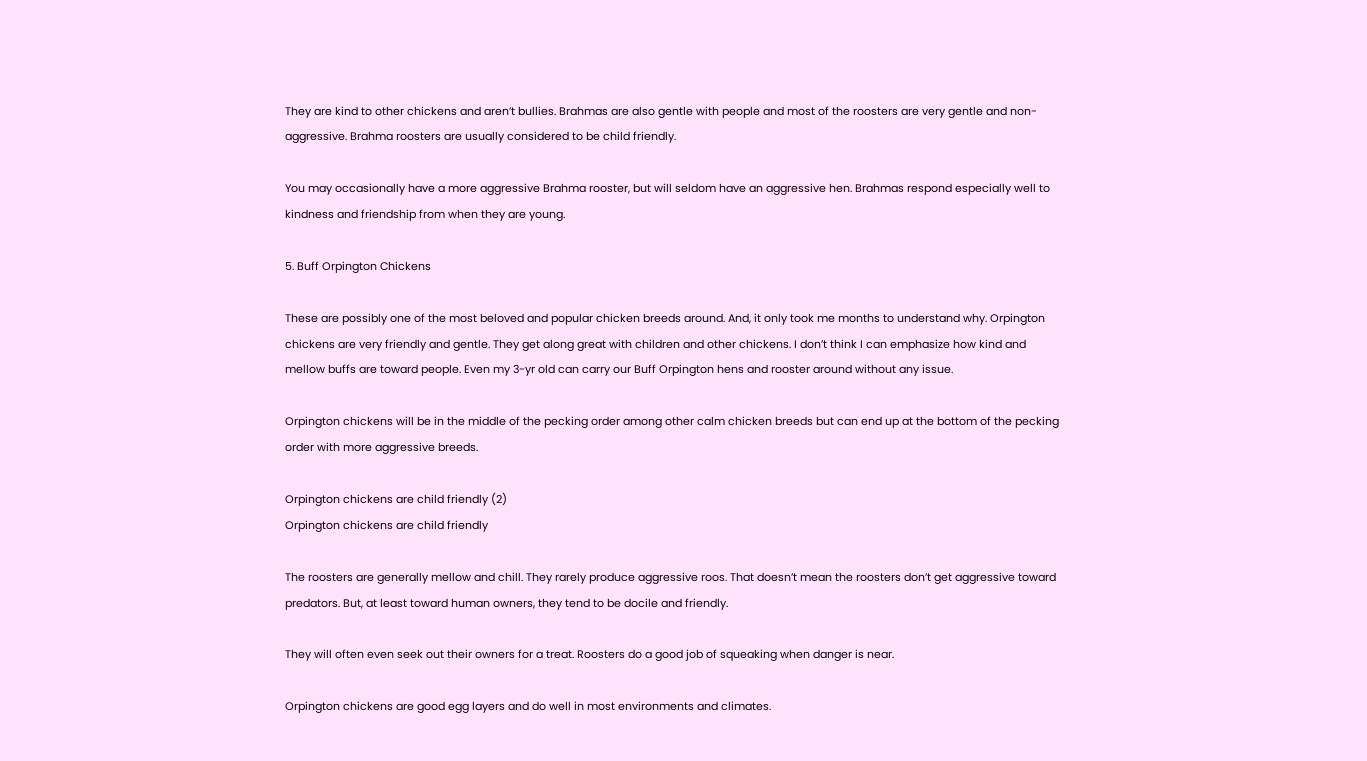They are kind to other chickens and aren’t bullies. Brahmas are also gentle with people and most of the roosters are very gentle and non-aggressive. Brahma roosters are usually considered to be child friendly.

You may occasionally have a more aggressive Brahma rooster, but will seldom have an aggressive hen. Brahmas respond especially well to kindness and friendship from when they are young.

5. Buff Orpington Chickens

These are possibly one of the most beloved and popular chicken breeds around. And, it only took me months to understand why. Orpington chickens are very friendly and gentle. They get along great with children and other chickens. I don’t think I can emphasize how kind and mellow buffs are toward people. Even my 3-yr old can carry our Buff Orpington hens and rooster around without any issue.

Orpington chickens will be in the middle of the pecking order among other calm chicken breeds but can end up at the bottom of the pecking order with more aggressive breeds.

Orpington chickens are child friendly (2)
Orpington chickens are child friendly

The roosters are generally mellow and chill. They rarely produce aggressive roos. That doesn’t mean the roosters don’t get aggressive toward predators. But, at least toward human owners, they tend to be docile and friendly.

They will often even seek out their owners for a treat. Roosters do a good job of squeaking when danger is near.

Orpington chickens are good egg layers and do well in most environments and climates.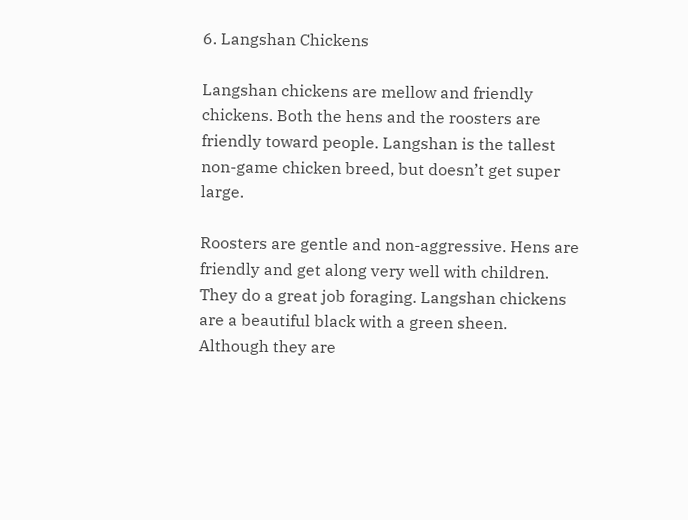6. Langshan Chickens

Langshan chickens are mellow and friendly chickens. Both the hens and the roosters are friendly toward people. Langshan is the tallest non-game chicken breed, but doesn’t get super large.

Roosters are gentle and non-aggressive. Hens are friendly and get along very well with children. They do a great job foraging. Langshan chickens are a beautiful black with a green sheen. Although they are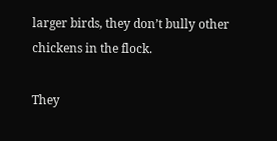larger birds, they don’t bully other chickens in the flock.

They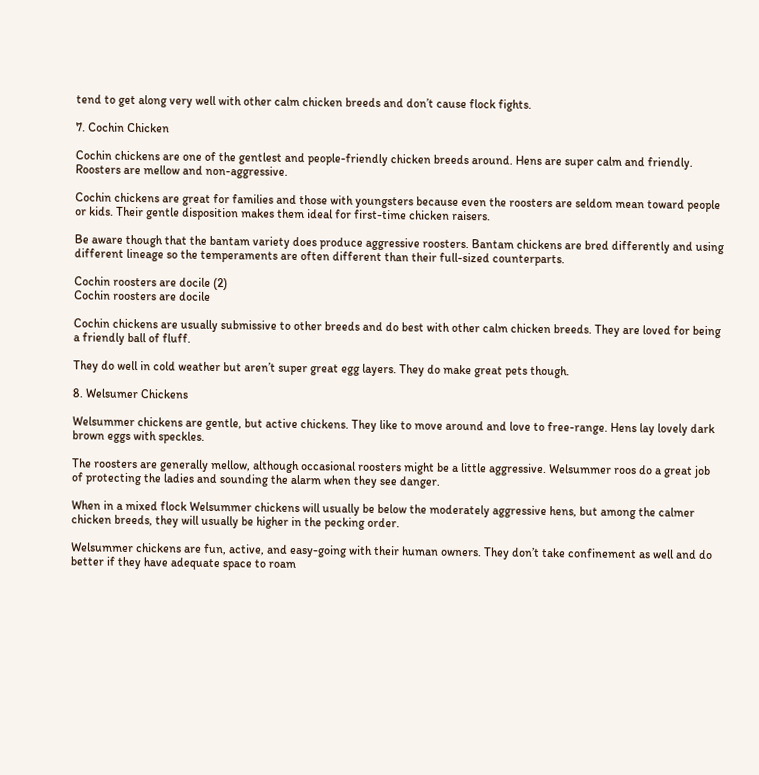tend to get along very well with other calm chicken breeds and don’t cause flock fights.

7. Cochin Chicken

Cochin chickens are one of the gentlest and people-friendly chicken breeds around. Hens are super calm and friendly. Roosters are mellow and non-aggressive.

Cochin chickens are great for families and those with youngsters because even the roosters are seldom mean toward people or kids. Their gentle disposition makes them ideal for first-time chicken raisers.

Be aware though that the bantam variety does produce aggressive roosters. Bantam chickens are bred differently and using different lineage so the temperaments are often different than their full-sized counterparts.

Cochin roosters are docile (2)
Cochin roosters are docile

Cochin chickens are usually submissive to other breeds and do best with other calm chicken breeds. They are loved for being a friendly ball of fluff.

They do well in cold weather but aren’t super great egg layers. They do make great pets though.

8. Welsumer Chickens

Welsummer chickens are gentle, but active chickens. They like to move around and love to free-range. Hens lay lovely dark brown eggs with speckles.

The roosters are generally mellow, although occasional roosters might be a little aggressive. Welsummer roos do a great job of protecting the ladies and sounding the alarm when they see danger.

When in a mixed flock Welsummer chickens will usually be below the moderately aggressive hens, but among the calmer chicken breeds, they will usually be higher in the pecking order.

Welsummer chickens are fun, active, and easy-going with their human owners. They don’t take confinement as well and do better if they have adequate space to roam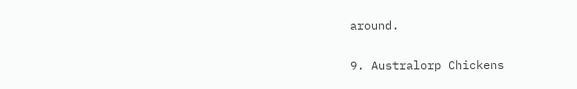around.

9. Australorp Chickens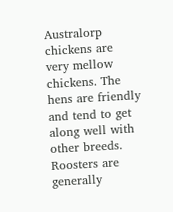Australorp chickens are very mellow chickens. The hens are friendly and tend to get along well with other breeds. Roosters are generally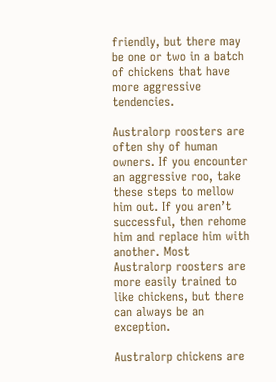friendly, but there may be one or two in a batch of chickens that have more aggressive tendencies.

Australorp roosters are often shy of human owners. If you encounter an aggressive roo, take these steps to mellow him out. If you aren’t successful, then rehome him and replace him with another. Most Australorp roosters are more easily trained to like chickens, but there can always be an exception.

Australorp chickens are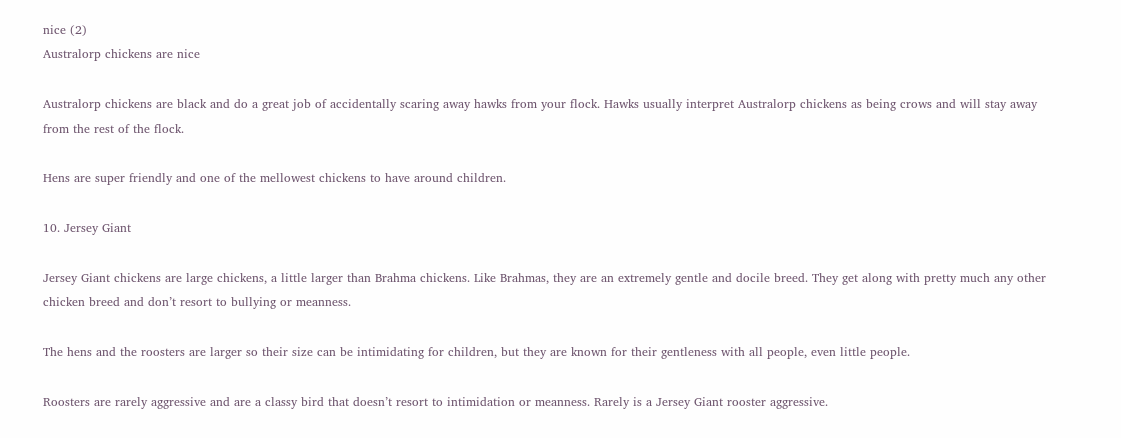nice (2)
Australorp chickens are nice

Australorp chickens are black and do a great job of accidentally scaring away hawks from your flock. Hawks usually interpret Australorp chickens as being crows and will stay away from the rest of the flock.

Hens are super friendly and one of the mellowest chickens to have around children.

10. Jersey Giant

Jersey Giant chickens are large chickens, a little larger than Brahma chickens. Like Brahmas, they are an extremely gentle and docile breed. They get along with pretty much any other chicken breed and don’t resort to bullying or meanness.

The hens and the roosters are larger so their size can be intimidating for children, but they are known for their gentleness with all people, even little people.

Roosters are rarely aggressive and are a classy bird that doesn’t resort to intimidation or meanness. Rarely is a Jersey Giant rooster aggressive.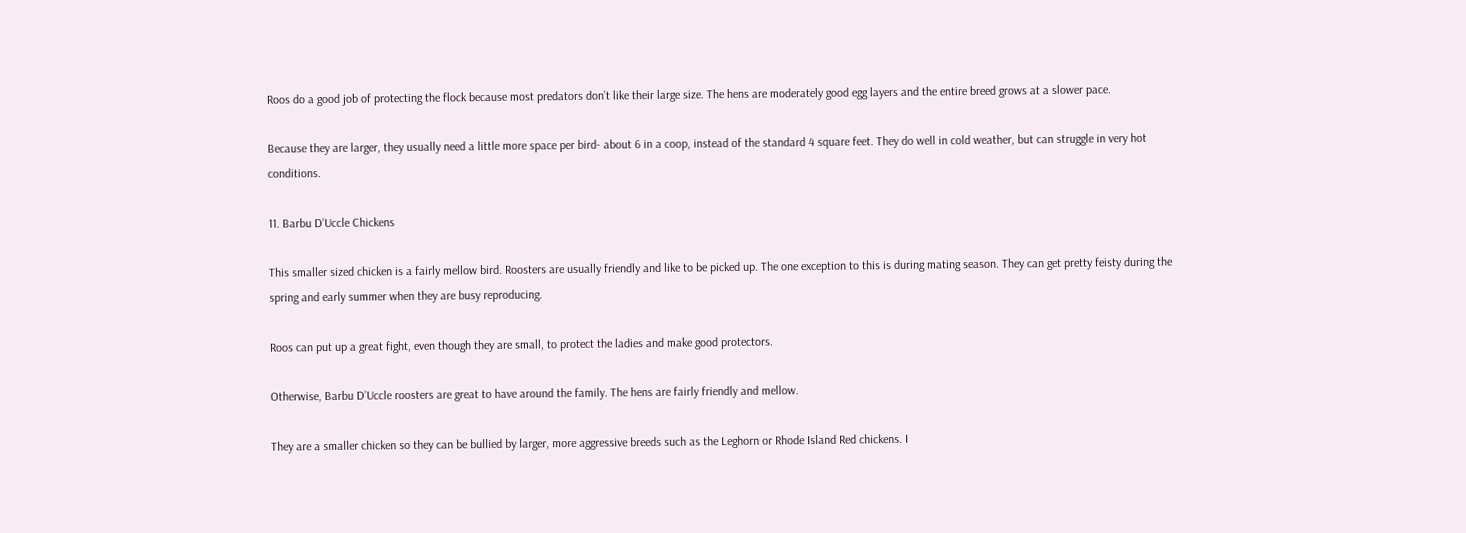Roos do a good job of protecting the flock because most predators don’t like their large size. The hens are moderately good egg layers and the entire breed grows at a slower pace.

Because they are larger, they usually need a little more space per bird- about 6 in a coop, instead of the standard 4 square feet. They do well in cold weather, but can struggle in very hot conditions.

11. Barbu D’Uccle Chickens

This smaller sized chicken is a fairly mellow bird. Roosters are usually friendly and like to be picked up. The one exception to this is during mating season. They can get pretty feisty during the spring and early summer when they are busy reproducing.

Roos can put up a great fight, even though they are small, to protect the ladies and make good protectors.

Otherwise, Barbu D’Uccle roosters are great to have around the family. The hens are fairly friendly and mellow.

They are a smaller chicken so they can be bullied by larger, more aggressive breeds such as the Leghorn or Rhode Island Red chickens. I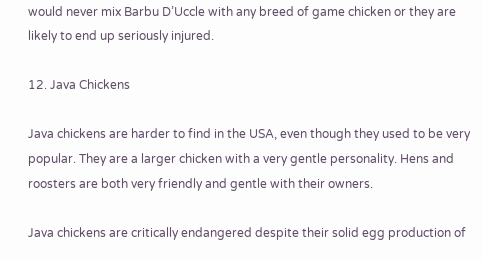would never mix Barbu D’Uccle with any breed of game chicken or they are likely to end up seriously injured.

12. Java Chickens

Java chickens are harder to find in the USA, even though they used to be very popular. They are a larger chicken with a very gentle personality. Hens and roosters are both very friendly and gentle with their owners.

Java chickens are critically endangered despite their solid egg production of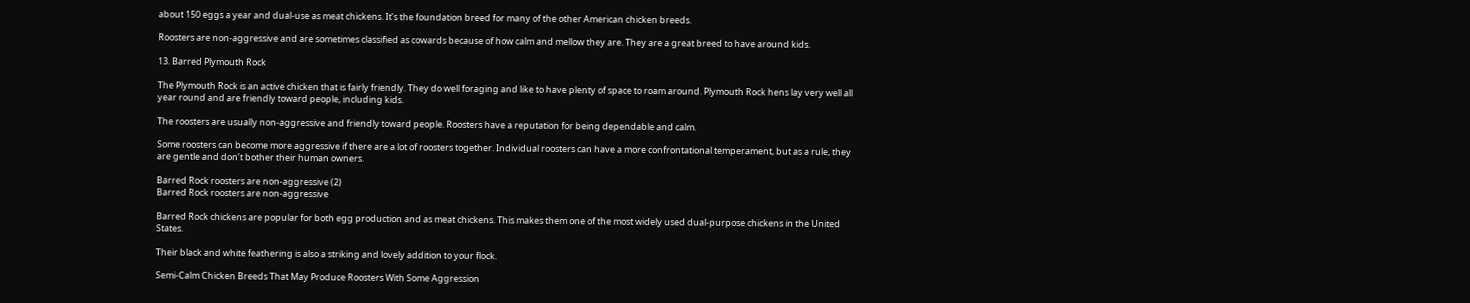about 150 eggs a year and dual-use as meat chickens. It’s the foundation breed for many of the other American chicken breeds.

Roosters are non-aggressive and are sometimes classified as cowards because of how calm and mellow they are. They are a great breed to have around kids.

13. Barred Plymouth Rock

The Plymouth Rock is an active chicken that is fairly friendly. They do well foraging and like to have plenty of space to roam around. Plymouth Rock hens lay very well all year round and are friendly toward people, including kids.

The roosters are usually non-aggressive and friendly toward people. Roosters have a reputation for being dependable and calm.

Some roosters can become more aggressive if there are a lot of roosters together. Individual roosters can have a more confrontational temperament, but as a rule, they are gentle and don’t bother their human owners.

Barred Rock roosters are non-aggressive (2)
Barred Rock roosters are non-aggressive

Barred Rock chickens are popular for both egg production and as meat chickens. This makes them one of the most widely used dual-purpose chickens in the United States.

Their black and white feathering is also a striking and lovely addition to your flock.

Semi-Calm Chicken Breeds That May Produce Roosters With Some Aggression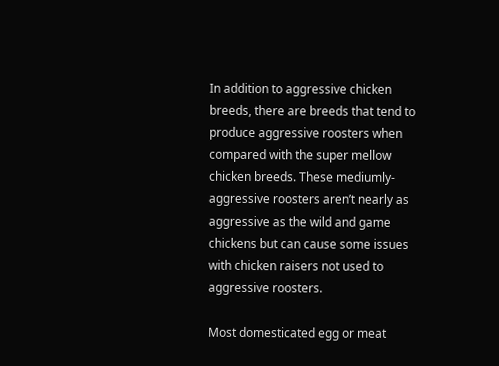In addition to aggressive chicken breeds, there are breeds that tend to produce aggressive roosters when compared with the super mellow chicken breeds. These mediumly-aggressive roosters aren’t nearly as aggressive as the wild and game chickens but can cause some issues with chicken raisers not used to aggressive roosters.

Most domesticated egg or meat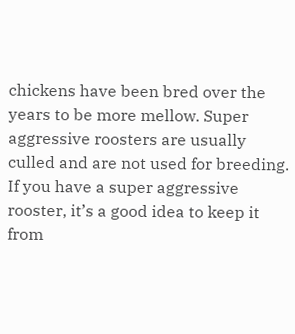chickens have been bred over the years to be more mellow. Super aggressive roosters are usually culled and are not used for breeding. If you have a super aggressive rooster, it’s a good idea to keep it from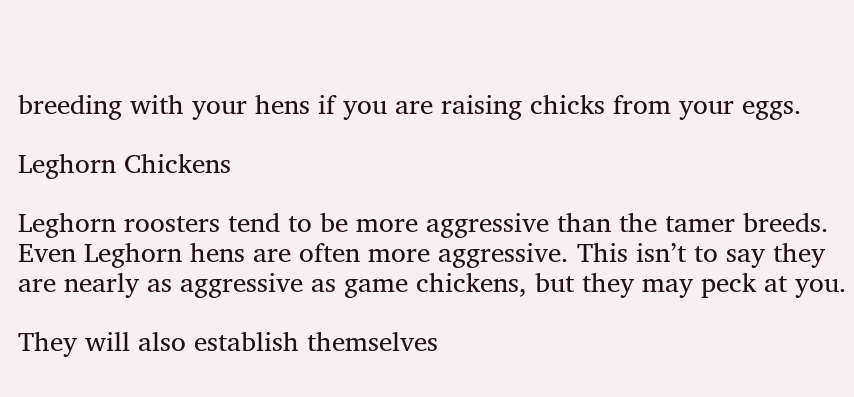breeding with your hens if you are raising chicks from your eggs.

Leghorn Chickens

Leghorn roosters tend to be more aggressive than the tamer breeds. Even Leghorn hens are often more aggressive. This isn’t to say they are nearly as aggressive as game chickens, but they may peck at you.

They will also establish themselves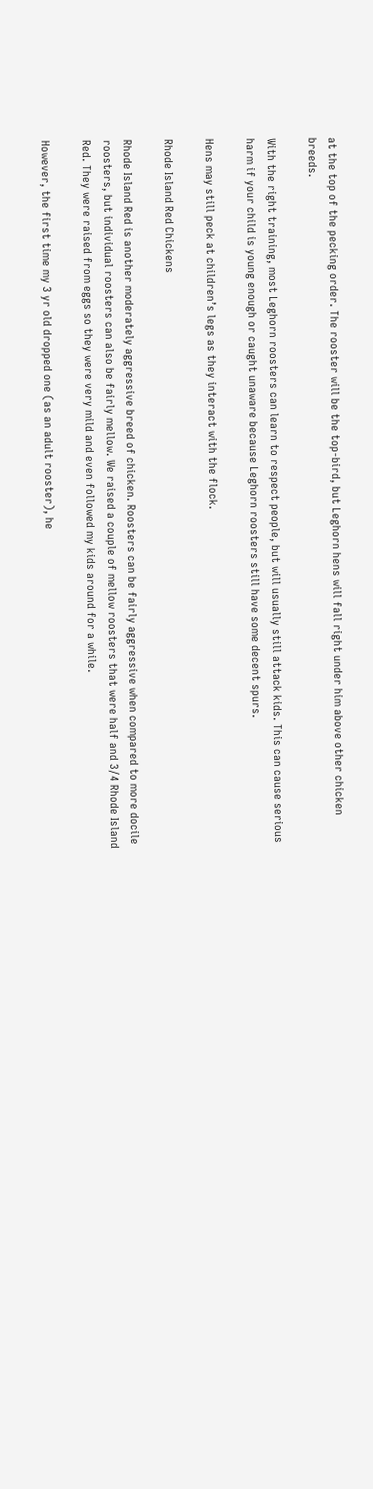at the top of the pecking order. The rooster will be the top-bird, but Leghorn hens will fall right under him above other chicken breeds.

With the right training, most Leghorn roosters can learn to respect people, but will usually still attack kids. This can cause serious harm if your child is young enough or caught unaware because Leghorn roosters still have some decent spurs.

Hens may still peck at children’s legs as they interact with the flock.

Rhode Island Red Chickens

Rhode Island Red is another moderately aggressive breed of chicken. Roosters can be fairly aggressive when compared to more docile roosters, but individual roosters can also be fairly mellow. We raised a couple of mellow roosters that were half and 3/4 Rhode Island Red. They were raised from eggs so they were very mild and even followed my kids around for a while.

However, the first time my 3 yr old dropped one (as an adult rooster), he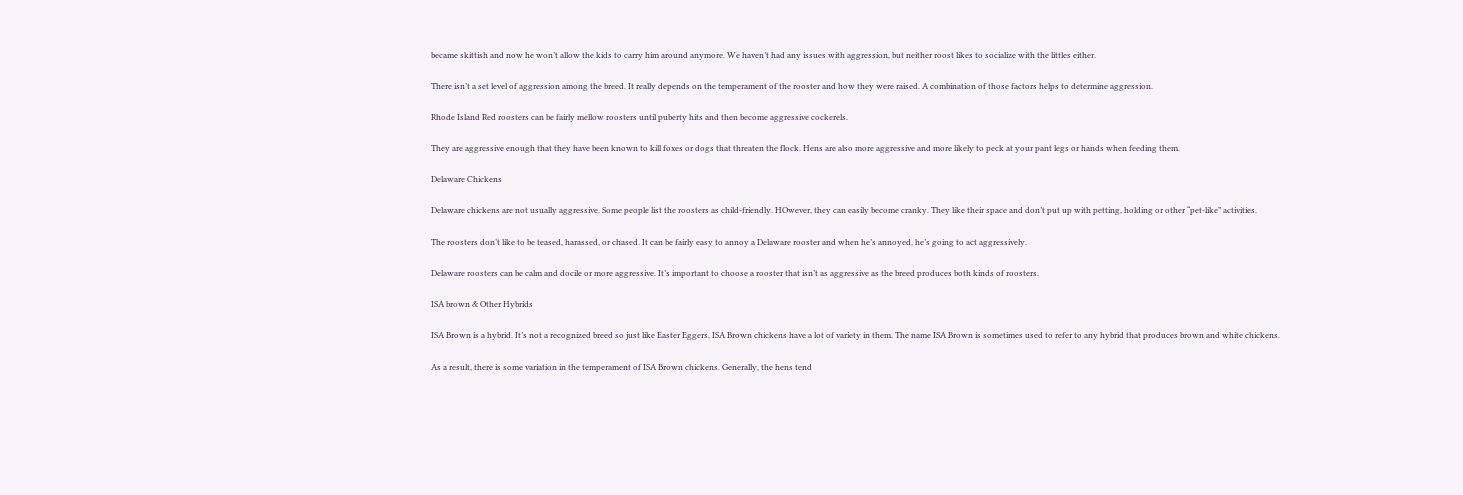became skittish and now he won’t allow the kids to carry him around anymore. We haven’t had any issues with aggression, but neither roost likes to socialize with the littles either.

There isn’t a set level of aggression among the breed. It really depends on the temperament of the rooster and how they were raised. A combination of those factors helps to determine aggression.

Rhode Island Red roosters can be fairly mellow roosters until puberty hits and then become aggressive cockerels.

They are aggressive enough that they have been known to kill foxes or dogs that threaten the flock. Hens are also more aggressive and more likely to peck at your pant legs or hands when feeding them.

Delaware Chickens

Delaware chickens are not usually aggressive. Some people list the roosters as child-friendly. HOwever, they can easily become cranky. They like their space and don’t put up with petting, holding or other “pet-like” activities.

The roosters don’t like to be teased, harassed, or chased. It can be fairly easy to annoy a Delaware rooster and when he’s annoyed, he’s going to act aggressively.

Delaware roosters can be calm and docile or more aggressive. It’s important to choose a rooster that isn’t as aggressive as the breed produces both kinds of roosters.

ISA brown & Other Hybrids

ISA Brown is a hybrid. It’s not a recognized breed so just like Easter Eggers, ISA Brown chickens have a lot of variety in them. The name ISA Brown is sometimes used to refer to any hybrid that produces brown and white chickens.

As a result, there is some variation in the temperament of ISA Brown chickens. Generally, the hens tend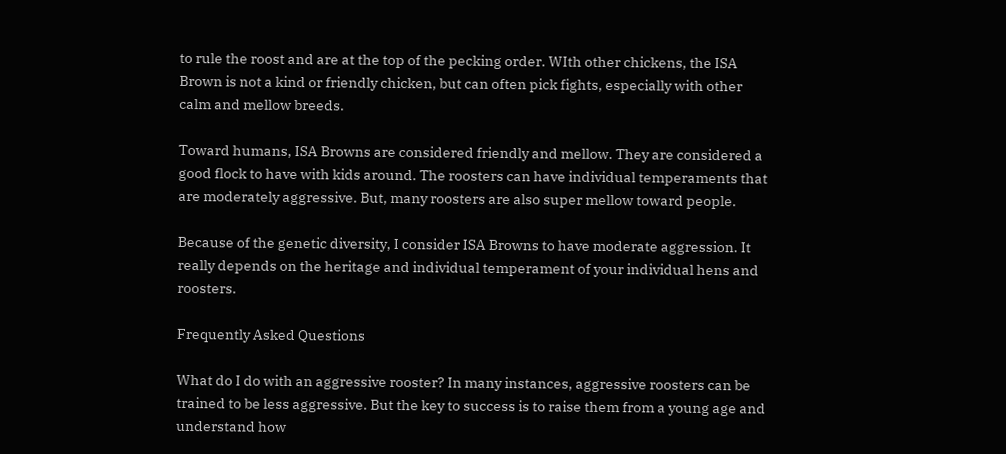to rule the roost and are at the top of the pecking order. WIth other chickens, the ISA Brown is not a kind or friendly chicken, but can often pick fights, especially with other calm and mellow breeds.

Toward humans, ISA Browns are considered friendly and mellow. They are considered a good flock to have with kids around. The roosters can have individual temperaments that are moderately aggressive. But, many roosters are also super mellow toward people.

Because of the genetic diversity, I consider ISA Browns to have moderate aggression. It really depends on the heritage and individual temperament of your individual hens and roosters.

Frequently Asked Questions

What do I do with an aggressive rooster? In many instances, aggressive roosters can be trained to be less aggressive. But the key to success is to raise them from a young age and understand how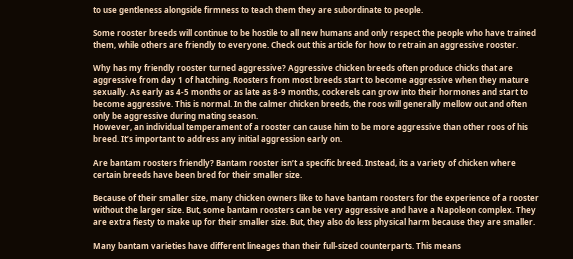to use gentleness alongside firmness to teach them they are subordinate to people.

Some rooster breeds will continue to be hostile to all new humans and only respect the people who have trained them, while others are friendly to everyone. Check out this article for how to retrain an aggressive rooster.

Why has my friendly rooster turned aggressive? Aggressive chicken breeds often produce chicks that are aggressive from day 1 of hatching. Roosters from most breeds start to become aggressive when they mature sexually. As early as 4-5 months or as late as 8-9 months, cockerels can grow into their hormones and start to become aggressive. This is normal. In the calmer chicken breeds, the roos will generally mellow out and often only be aggressive during mating season.
However, an individual temperament of a rooster can cause him to be more aggressive than other roos of his breed. It’s important to address any initial aggression early on.

Are bantam roosters friendly? Bantam rooster isn’t a specific breed. Instead, its a variety of chicken where certain breeds have been bred for their smaller size.

Because of their smaller size, many chicken owners like to have bantam roosters for the experience of a rooster without the larger size. But, some bantam roosters can be very aggressive and have a Napoleon complex. They are extra fiesty to make up for their smaller size. But, they also do less physical harm because they are smaller.

Many bantam varieties have different lineages than their full-sized counterparts. This means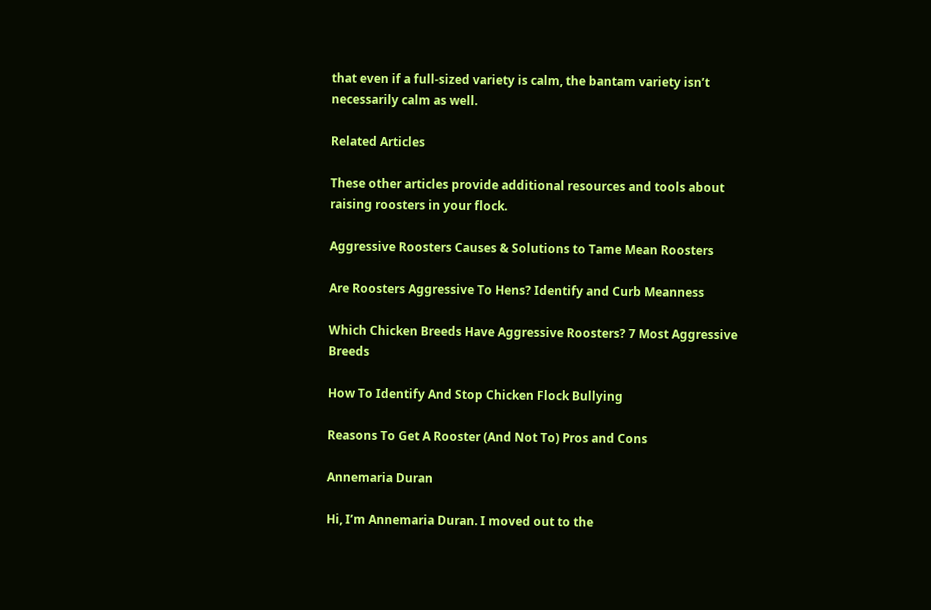that even if a full-sized variety is calm, the bantam variety isn’t necessarily calm as well.

Related Articles

These other articles provide additional resources and tools about raising roosters in your flock.

Aggressive Roosters Causes & Solutions to Tame Mean Roosters

Are Roosters Aggressive To Hens? Identify and Curb Meanness

Which Chicken Breeds Have Aggressive Roosters? 7 Most Aggressive Breeds

How To Identify And Stop Chicken Flock Bullying

Reasons To Get A Rooster (And Not To) Pros and Cons

Annemaria Duran

Hi, I’m Annemaria Duran. I moved out to the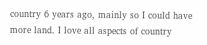country 6 years ago, mainly so I could have more land. I love all aspects of country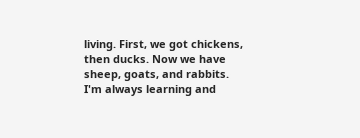living. First, we got chickens, then ducks. Now we have sheep, goats, and rabbits. I'm always learning and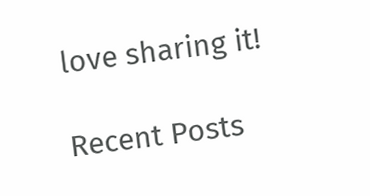love sharing it!

Recent Posts